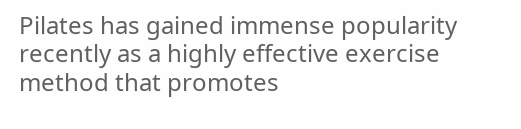Pilates has gained immense popularity recently as a highly effective exercise method that promotes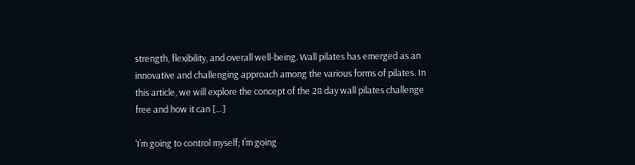strength, flexibility, and overall well-being. Wall pilates has emerged as an innovative and challenging approach among the various forms of pilates. In this article, we will explore the concept of the 28 day wall pilates challenge free and how it can […]

‘I’m going to control myself; I’m going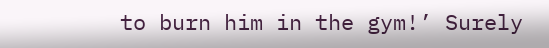to burn him in the gym!’ Surely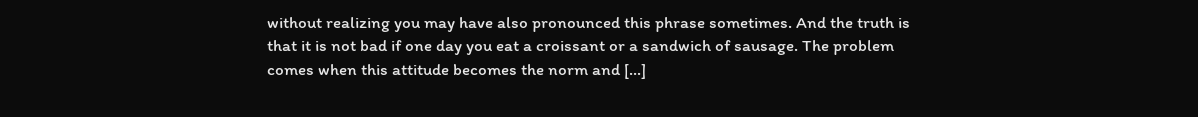without realizing you may have also pronounced this phrase sometimes. And the truth is that it is not bad if one day you eat a croissant or a sandwich of sausage. The problem comes when this attitude becomes the norm and […]